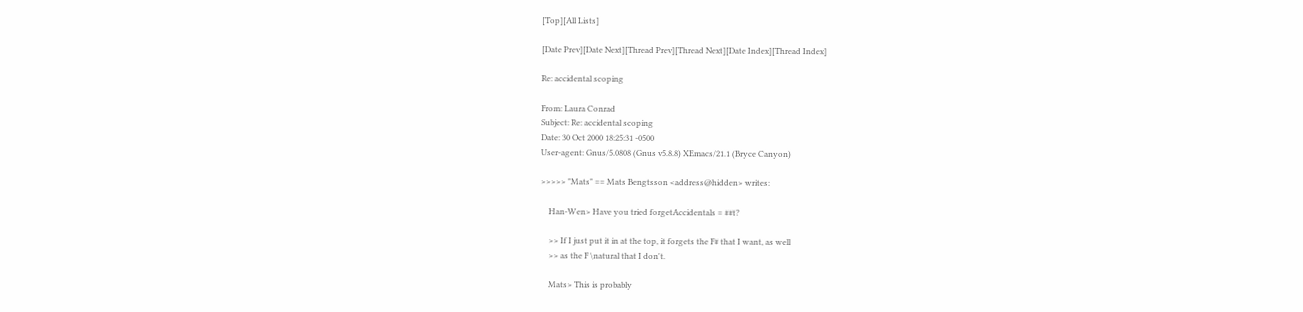[Top][All Lists]

[Date Prev][Date Next][Thread Prev][Thread Next][Date Index][Thread Index]

Re: accidental scoping

From: Laura Conrad
Subject: Re: accidental scoping
Date: 30 Oct 2000 18:25:31 -0500
User-agent: Gnus/5.0808 (Gnus v5.8.8) XEmacs/21.1 (Bryce Canyon)

>>>>> "Mats" == Mats Bengtsson <address@hidden> writes:

    Han-Wen> Have you tried forgetAccidentals = ##t?

    >> If I just put it in at the top, it forgets the F# that I want, as well
    >> as the F \natural that I don't.

    Mats> This is probably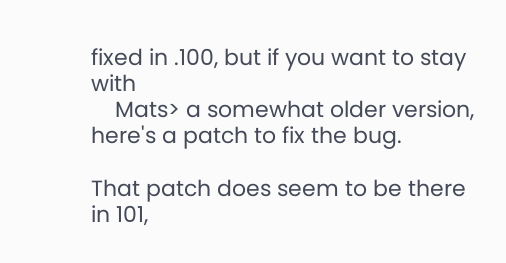fixed in .100, but if you want to stay with
    Mats> a somewhat older version, here's a patch to fix the bug.

That patch does seem to be there in 101,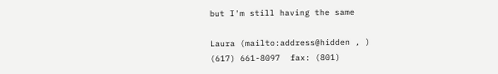but I'm still having the same

Laura (mailto:address@hidden , )
(617) 661-8097  fax: (801)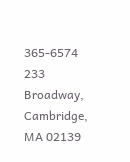365-6574
233 Broadway, Cambridge, MA 02139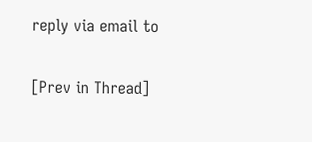reply via email to

[Prev in Thread]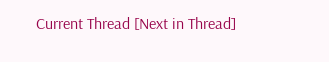Current Thread [Next in Thread]